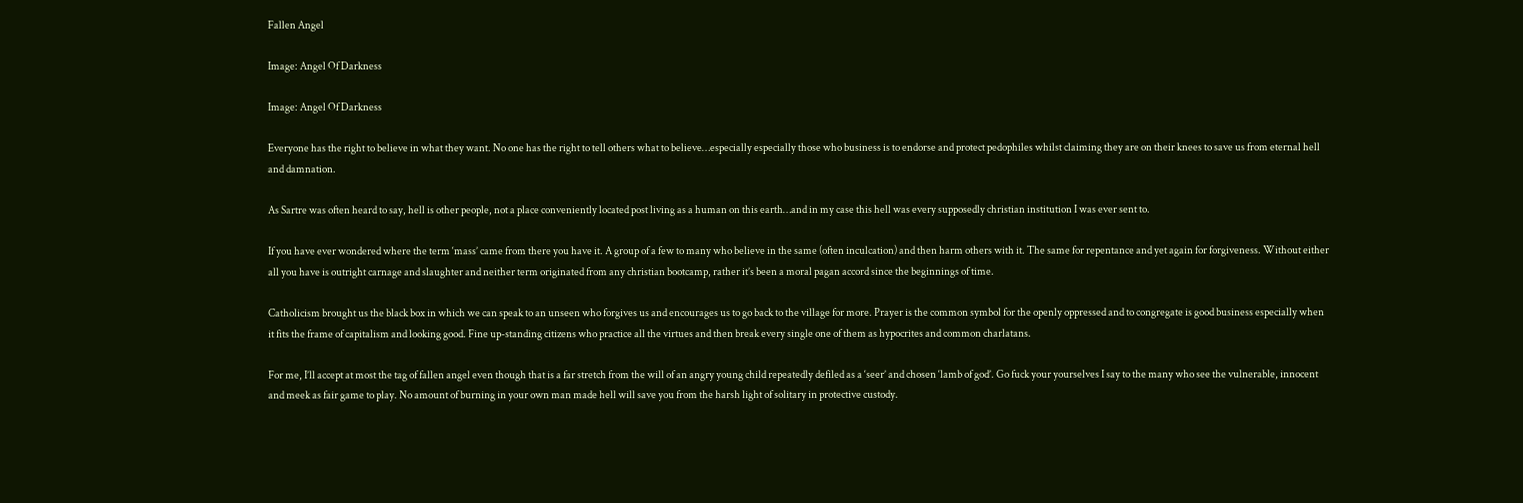Fallen Angel

Image: Angel Of Darkness

Image: Angel Of Darkness

Everyone has the right to believe in what they want. No one has the right to tell others what to believe…especially especially those who business is to endorse and protect pedophiles whilst claiming they are on their knees to save us from eternal hell and damnation.

As Sartre was often heard to say, hell is other people, not a place conveniently located post living as a human on this earth…and in my case this hell was every supposedly christian institution I was ever sent to.

If you have ever wondered where the term ‘mass’ came from there you have it. A group of a few to many who believe in the same (often inculcation) and then harm others with it. The same for repentance and yet again for forgiveness. Without either all you have is outright carnage and slaughter and neither term originated from any christian bootcamp, rather it’s been a moral pagan accord since the beginnings of time.

Catholicism brought us the black box in which we can speak to an unseen who forgives us and encourages us to go back to the village for more. Prayer is the common symbol for the openly oppressed and to congregate is good business especially when it fits the frame of capitalism and looking good. Fine up-standing citizens who practice all the virtues and then break every single one of them as hypocrites and common charlatans.

For me, I’ll accept at most the tag of fallen angel even though that is a far stretch from the will of an angry young child repeatedly defiled as a ‘seer’ and chosen ‘lamb of god’. Go fuck your yourselves I say to the many who see the vulnerable, innocent and meek as fair game to play. No amount of burning in your own man made hell will save you from the harsh light of solitary in protective custody.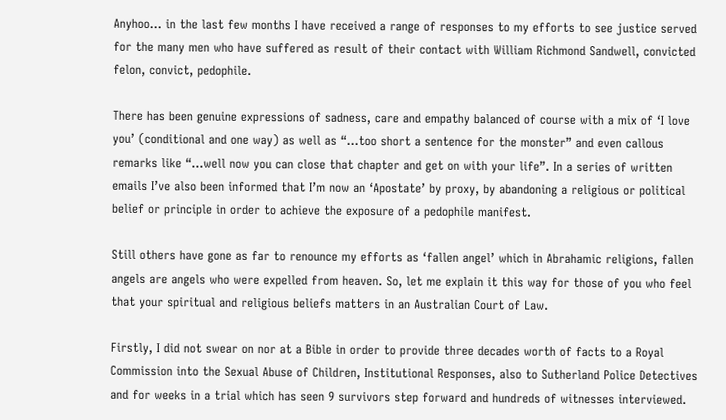Anyhoo… in the last few months I have received a range of responses to my efforts to see justice served for the many men who have suffered as result of their contact with William Richmond Sandwell, convicted felon, convict, pedophile.

There has been genuine expressions of sadness, care and empathy balanced of course with a mix of ‘I love you’ (conditional and one way) as well as “…too short a sentence for the monster” and even callous remarks like “…well now you can close that chapter and get on with your life”. In a series of written emails I’ve also been informed that I’m now an ‘Apostate’ by proxy, by abandoning a religious or political belief or principle in order to achieve the exposure of a pedophile manifest.

Still others have gone as far to renounce my efforts as ‘fallen angel’ which in Abrahamic religions, fallen angels are angels who were expelled from heaven. So, let me explain it this way for those of you who feel that your spiritual and religious beliefs matters in an Australian Court of Law.

Firstly, I did not swear on nor at a Bible in order to provide three decades worth of facts to a Royal Commission into the Sexual Abuse of Children, Institutional Responses, also to Sutherland Police Detectives and for weeks in a trial which has seen 9 survivors step forward and hundreds of witnesses interviewed.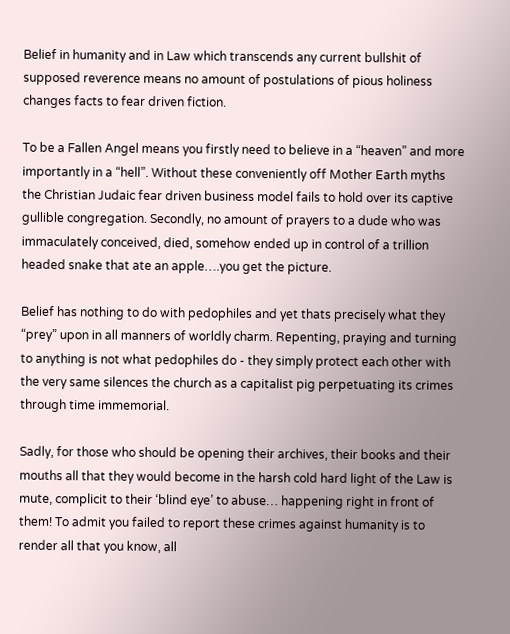Belief in humanity and in Law which transcends any current bullshit of supposed reverence means no amount of postulations of pious holiness changes facts to fear driven fiction.

To be a Fallen Angel means you firstly need to believe in a “heaven” and more importantly in a “hell”. Without these conveniently off Mother Earth myths the Christian Judaic fear driven business model fails to hold over its captive gullible congregation. Secondly, no amount of prayers to a dude who was immaculately conceived, died, somehow ended up in control of a trillion headed snake that ate an apple….you get the picture.

Belief has nothing to do with pedophiles and yet thats precisely what they “prey” upon in all manners of worldly charm. Repenting, praying and turning to anything is not what pedophiles do - they simply protect each other with the very same silences the church as a capitalist pig perpetuating its crimes through time immemorial.

Sadly, for those who should be opening their archives, their books and their mouths all that they would become in the harsh cold hard light of the Law is mute, complicit to their ‘blind eye’ to abuse… happening right in front of them! To admit you failed to report these crimes against humanity is to render all that you know, all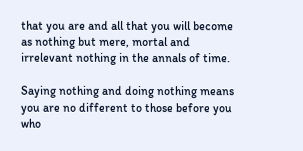that you are and all that you will become as nothing but mere, mortal and irrelevant nothing in the annals of time.

Saying nothing and doing nothing means you are no different to those before you who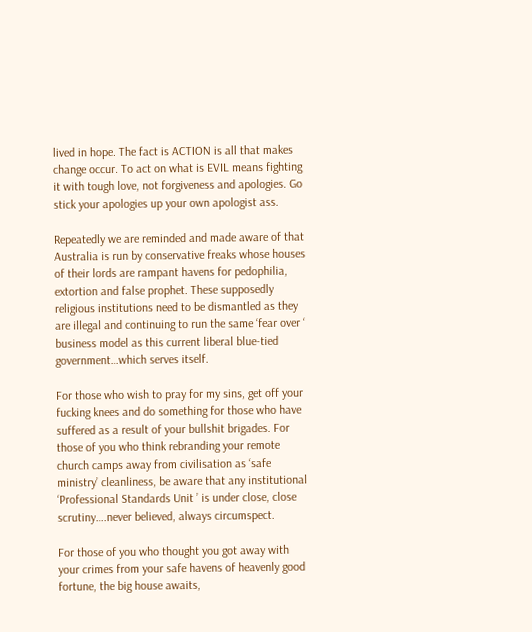lived in hope. The fact is ACTION is all that makes change occur. To act on what is EVIL means fighting it with tough love, not forgiveness and apologies. Go stick your apologies up your own apologist ass.

Repeatedly we are reminded and made aware of that Australia is run by conservative freaks whose houses of their lords are rampant havens for pedophilia, extortion and false prophet. These supposedly religious institutions need to be dismantled as they are illegal and continuing to run the same ‘fear over ‘ business model as this current liberal blue-tied government…which serves itself.

For those who wish to pray for my sins, get off your fucking knees and do something for those who have suffered as a result of your bullshit brigades. For those of you who think rebranding your remote church camps away from civilisation as ‘safe ministry’ cleanliness, be aware that any institutional ‘Professional Standards Unit ’ is under close, close scrutiny….never believed, always circumspect.

For those of you who thought you got away with your crimes from your safe havens of heavenly good fortune, the big house awaits,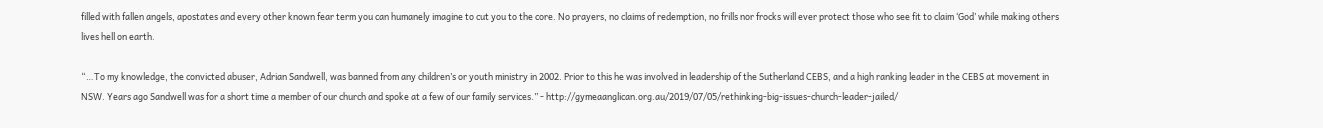filled with fallen angels, apostates and every other known fear term you can humanely imagine to cut you to the core. No prayers, no claims of redemption, no frills nor frocks will ever protect those who see fit to claim ‘God’ while making others lives hell on earth.

“…To my knowledge, the convicted abuser, Adrian Sandwell, was banned from any children’s or youth ministry in 2002. Prior to this he was involved in leadership of the Sutherland CEBS, and a high ranking leader in the CEBS at movement in NSW. Years ago Sandwell was for a short time a member of our church and spoke at a few of our family services.” - http://gymeaanglican.org.au/2019/07/05/rethinking-big-issues-church-leader-jailed/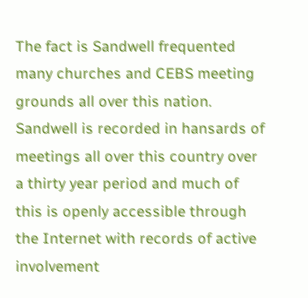The fact is Sandwell frequented many churches and CEBS meeting grounds all over this nation. Sandwell is recorded in hansards of meetings all over this country over a thirty year period and much of this is openly accessible through the Internet with records of active involvement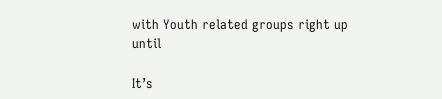with Youth related groups right up until

It’s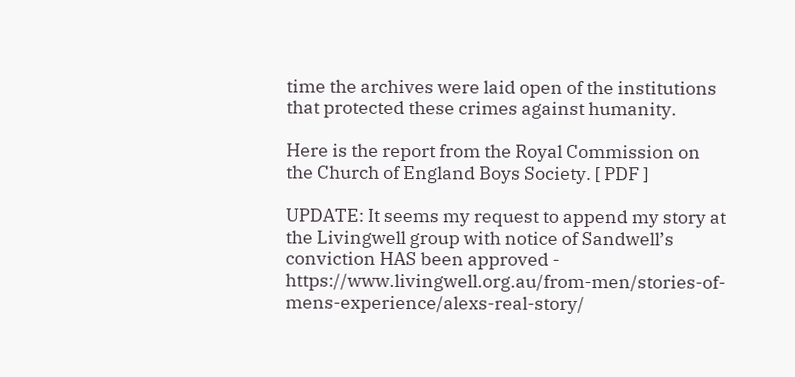time the archives were laid open of the institutions that protected these crimes against humanity.

Here is the report from the Royal Commission on the Church of England Boys Society. [ PDF ]

UPDATE: It seems my request to append my story at the Livingwell group with notice of Sandwell’s conviction HAS been approved - https://www.livingwell.org.au/from-men/stories-of-mens-experience/alexs-real-story/